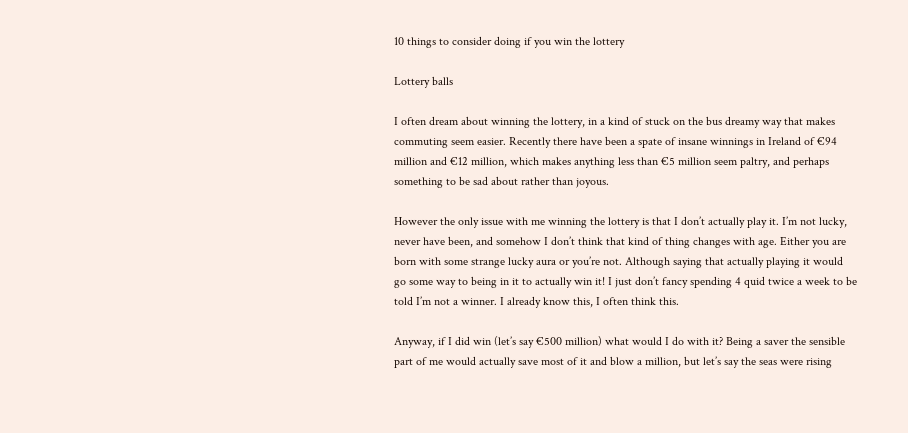10 things to consider doing if you win the lottery

Lottery balls

I often dream about winning the lottery, in a kind of stuck on the bus dreamy way that makes commuting seem easier. Recently there have been a spate of insane winnings in Ireland of €94 million and €12 million, which makes anything less than €5 million seem paltry, and perhaps something to be sad about rather than joyous.

However the only issue with me winning the lottery is that I don’t actually play it. I’m not lucky, never have been, and somehow I don’t think that kind of thing changes with age. Either you are born with some strange lucky aura or you’re not. Although saying that actually playing it would go some way to being in it to actually win it! I just don’t fancy spending 4 quid twice a week to be told I’m not a winner. I already know this, I often think this.

Anyway, if I did win (let’s say €500 million) what would I do with it? Being a saver the sensible part of me would actually save most of it and blow a million, but let’s say the seas were rising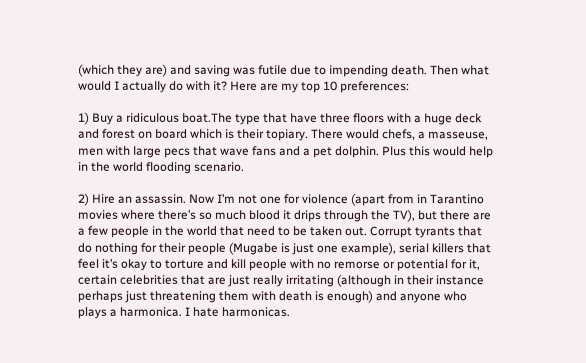(which they are) and saving was futile due to impending death. Then what would I actually do with it? Here are my top 10 preferences:

1) Buy a ridiculous boat.The type that have three floors with a huge deck and forest on board which is their topiary. There would chefs, a masseuse, men with large pecs that wave fans and a pet dolphin. Plus this would help in the world flooding scenario.

2) Hire an assassin. Now I’m not one for violence (apart from in Tarantino movies where there’s so much blood it drips through the TV), but there are a few people in the world that need to be taken out. Corrupt tyrants that do nothing for their people (Mugabe is just one example), serial killers that feel it’s okay to torture and kill people with no remorse or potential for it, certain celebrities that are just really irritating (although in their instance perhaps just threatening them with death is enough) and anyone who plays a harmonica. I hate harmonicas.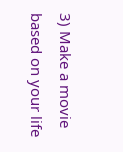3) Make a movie based on your life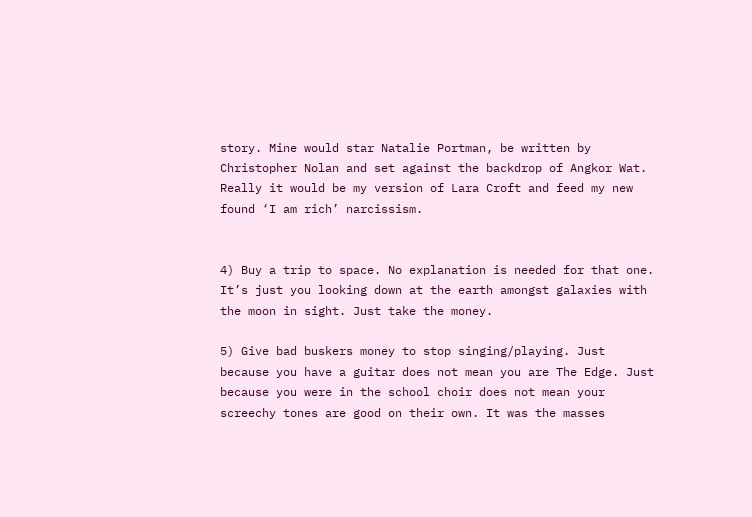story. Mine would star Natalie Portman, be written by Christopher Nolan and set against the backdrop of Angkor Wat. Really it would be my version of Lara Croft and feed my new found ‘I am rich’ narcissism.


4) Buy a trip to space. No explanation is needed for that one. It’s just you looking down at the earth amongst galaxies with the moon in sight. Just take the money.

5) Give bad buskers money to stop singing/playing. Just because you have a guitar does not mean you are The Edge. Just because you were in the school choir does not mean your screechy tones are good on their own. It was the masses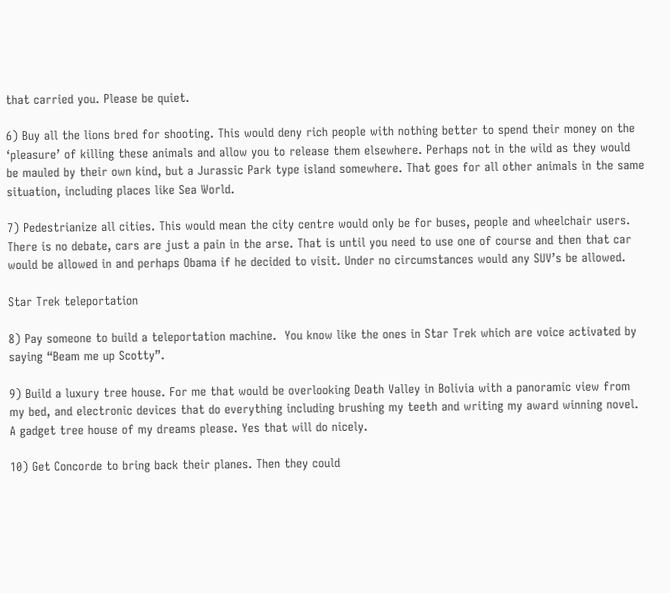that carried you. Please be quiet.

6) Buy all the lions bred for shooting. This would deny rich people with nothing better to spend their money on the ‘pleasure’ of killing these animals and allow you to release them elsewhere. Perhaps not in the wild as they would be mauled by their own kind, but a Jurassic Park type island somewhere. That goes for all other animals in the same situation, including places like Sea World.

7) Pedestrianize all cities. This would mean the city centre would only be for buses, people and wheelchair users. There is no debate, cars are just a pain in the arse. That is until you need to use one of course and then that car would be allowed in and perhaps Obama if he decided to visit. Under no circumstances would any SUV’s be allowed.

Star Trek teleportation

8) Pay someone to build a teleportation machine.  You know like the ones in Star Trek which are voice activated by saying “Beam me up Scotty”.

9) Build a luxury tree house. For me that would be overlooking Death Valley in Bolivia with a panoramic view from my bed, and electronic devices that do everything including brushing my teeth and writing my award winning novel. A gadget tree house of my dreams please. Yes that will do nicely.

10) Get Concorde to bring back their planes. Then they could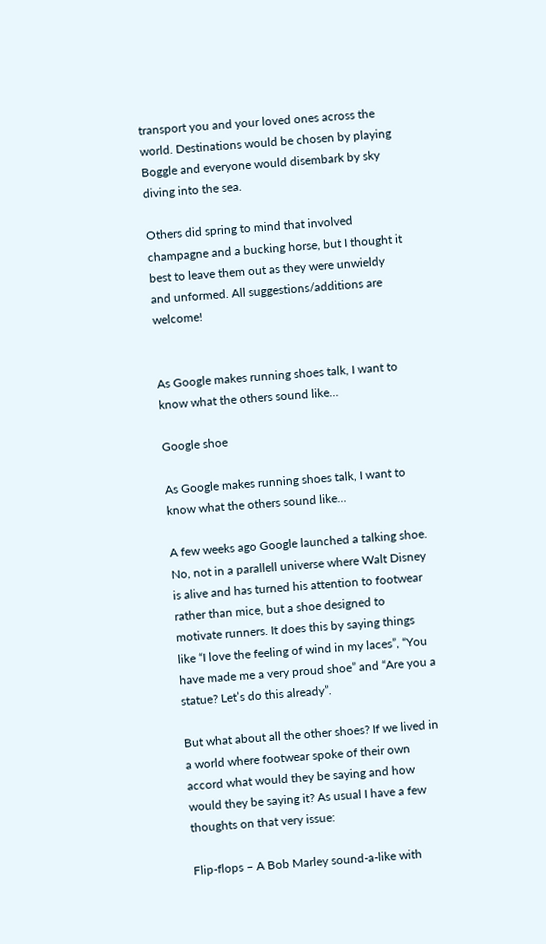transport you and your loved ones across the world. Destinations would be chosen by playing Boggle and everyone would disembark by sky diving into the sea.

Others did spring to mind that involved champagne and a bucking horse, but I thought it best to leave them out as they were unwieldy and unformed. All suggestions/additions are welcome!


As Google makes running shoes talk, I want to know what the others sound like…

Google shoe

As Google makes running shoes talk, I want to know what the others sound like…

A few weeks ago Google launched a talking shoe. No, not in a parallell universe where Walt Disney is alive and has turned his attention to footwear rather than mice, but a shoe designed to motivate runners. It does this by saying things like “I love the feeling of wind in my laces”, “You have made me a very proud shoe” and “Are you a statue? Let’s do this already”.

But what about all the other shoes? If we lived in a world where footwear spoke of their own accord what would they be saying and how would they be saying it? As usual I have a few thoughts on that very issue:

Flip-flops – A Bob Marley sound-a-like with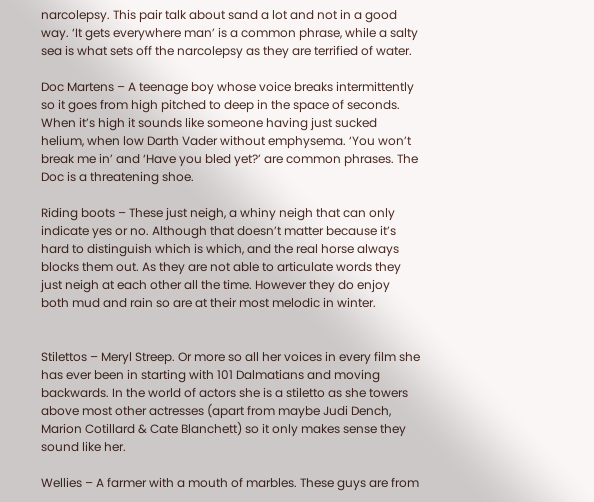narcolepsy. This pair talk about sand a lot and not in a good way. ‘It gets everywhere man’ is a common phrase, while a salty sea is what sets off the narcolepsy as they are terrified of water.

Doc Martens – A teenage boy whose voice breaks intermittently so it goes from high pitched to deep in the space of seconds. When it’s high it sounds like someone having just sucked helium, when low Darth Vader without emphysema. ‘You won’t break me in’ and ‘Have you bled yet?’ are common phrases. The Doc is a threatening shoe.

Riding boots – These just neigh, a whiny neigh that can only indicate yes or no. Although that doesn’t matter because it’s hard to distinguish which is which, and the real horse always blocks them out. As they are not able to articulate words they just neigh at each other all the time. However they do enjoy both mud and rain so are at their most melodic in winter.


Stilettos – Meryl Streep. Or more so all her voices in every film she has ever been in starting with 101 Dalmatians and moving backwards. In the world of actors she is a stiletto as she towers above most other actresses (apart from maybe Judi Dench, Marion Cotillard & Cate Blanchett) so it only makes sense they sound like her.

Wellies – A farmer with a mouth of marbles. These guys are from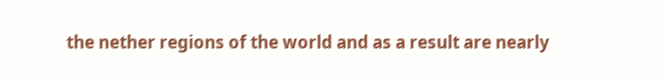the nether regions of the world and as a result are nearly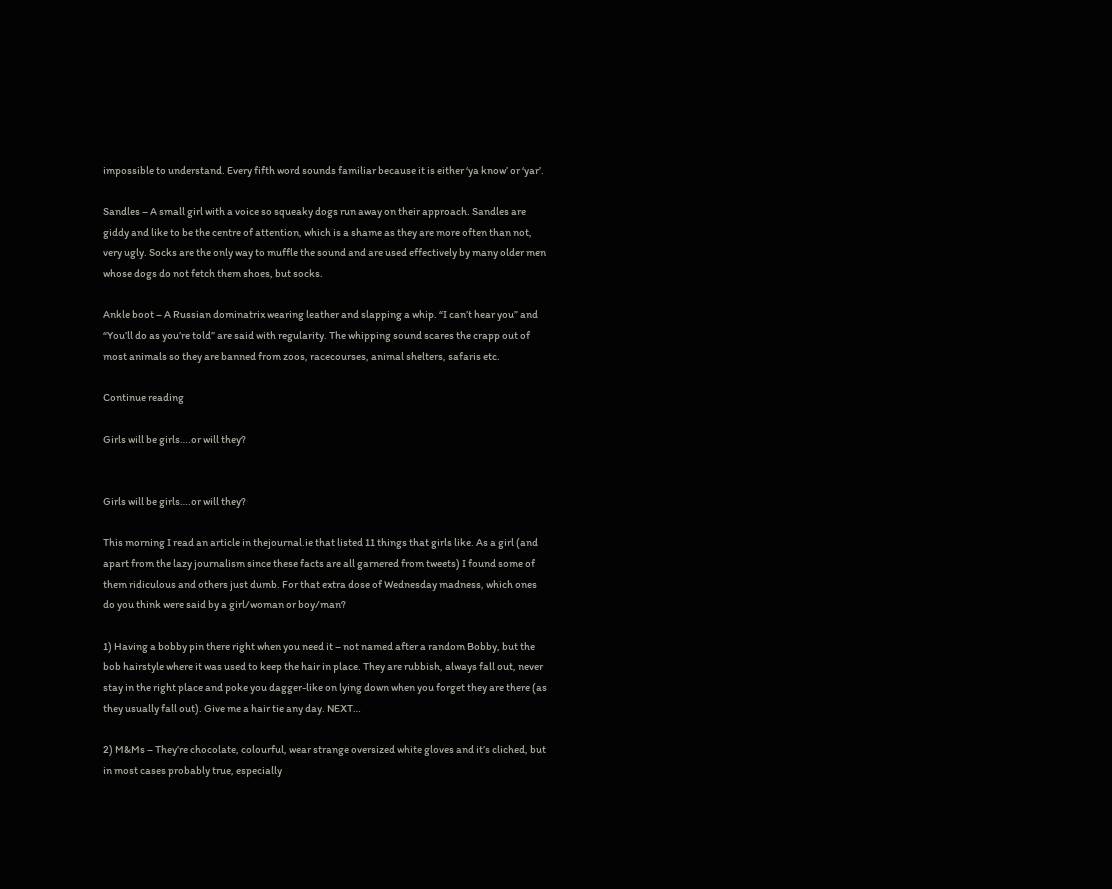impossible to understand. Every fifth word sounds familiar because it is either ‘ya know’ or ‘yar’.

Sandles – A small girl with a voice so squeaky dogs run away on their approach. Sandles are giddy and like to be the centre of attention, which is a shame as they are more often than not, very ugly. Socks are the only way to muffle the sound and are used effectively by many older men whose dogs do not fetch them shoes, but socks.

Ankle boot – A Russian dominatrix wearing leather and slapping a whip. “I can’t hear you” and “You’ll do as you’re told” are said with regularity. The whipping sound scares the crapp out of most animals so they are banned from zoos, racecourses, animal shelters, safaris etc.

Continue reading

Girls will be girls….or will they?


Girls will be girls….or will they?

This morning I read an article in thejournal.ie that listed 11 things that girls like. As a girl (and apart from the lazy journalism since these facts are all garnered from tweets) I found some of them ridiculous and others just dumb. For that extra dose of Wednesday madness, which ones do you think were said by a girl/woman or boy/man?

1) Having a bobby pin there right when you need it – not named after a random Bobby, but the bob hairstyle where it was used to keep the hair in place. They are rubbish, always fall out, never stay in the right place and poke you dagger-like on lying down when you forget they are there (as they usually fall out). Give me a hair tie any day. NEXT…

2) M&Ms – They’re chocolate, colourful, wear strange oversized white gloves and it’s cliched, but in most cases probably true, especially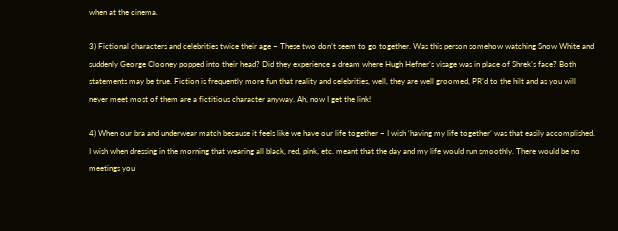when at the cinema.

3) Fictional characters and celebrities twice their age – These two don’t seem to go together. Was this person somehow watching Snow White and suddenly George Clooney popped into their head? Did they experience a dream where Hugh Hefner’s visage was in place of Shrek’s face? Both statements may be true. Fiction is frequently more fun that reality and celebrities, well, they are well groomed, PR’d to the hilt and as you will never meet most of them are a fictitious character anyway. Ah, now I get the link!

4) When our bra and underwear match because it feels like we have our life together – I wish ‘having my life together’ was that easily accomplished. I wish when dressing in the morning that wearing all black, red, pink, etc. meant that the day and my life would run smoothly. There would be no meetings you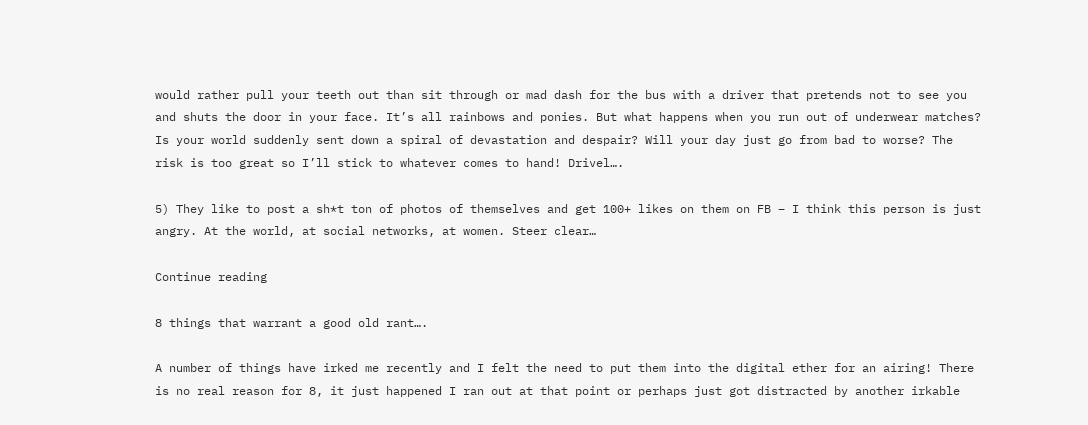would rather pull your teeth out than sit through or mad dash for the bus with a driver that pretends not to see you and shuts the door in your face. It’s all rainbows and ponies. But what happens when you run out of underwear matches? Is your world suddenly sent down a spiral of devastation and despair? Will your day just go from bad to worse? The risk is too great so I’ll stick to whatever comes to hand! Drivel….

5) They like to post a sh*t ton of photos of themselves and get 100+ likes on them on FB – I think this person is just angry. At the world, at social networks, at women. Steer clear…

Continue reading

8 things that warrant a good old rant….

A number of things have irked me recently and I felt the need to put them into the digital ether for an airing! There is no real reason for 8, it just happened I ran out at that point or perhaps just got distracted by another irkable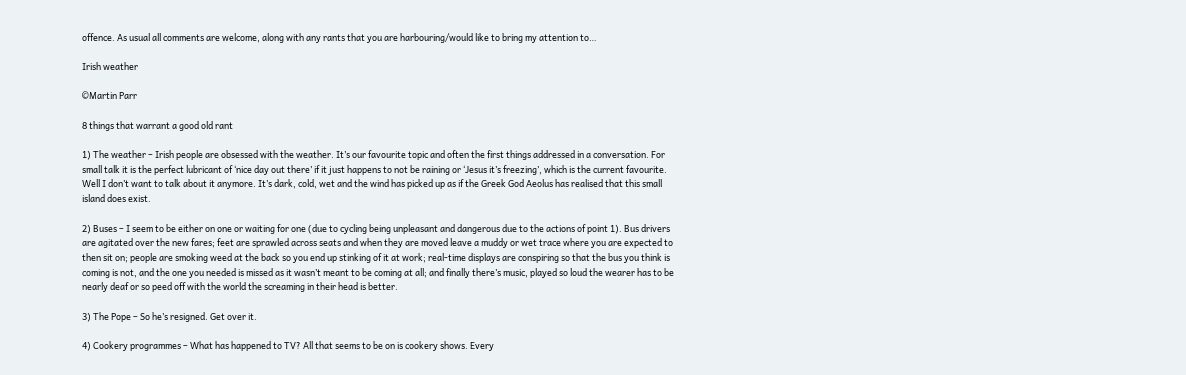offence. As usual all comments are welcome, along with any rants that you are harbouring/would like to bring my attention to…

Irish weather

©Martin Parr

8 things that warrant a good old rant

1) The weather – Irish people are obsessed with the weather. It’s our favourite topic and often the first things addressed in a conversation. For small talk it is the perfect lubricant of ‘nice day out there’ if it just happens to not be raining or ‘Jesus it’s freezing’, which is the current favourite. Well I don’t want to talk about it anymore. It’s dark, cold, wet and the wind has picked up as if the Greek God Aeolus has realised that this small island does exist.

2) Buses – I seem to be either on one or waiting for one (due to cycling being unpleasant and dangerous due to the actions of point 1). Bus drivers are agitated over the new fares; feet are sprawled across seats and when they are moved leave a muddy or wet trace where you are expected to then sit on; people are smoking weed at the back so you end up stinking of it at work; real-time displays are conspiring so that the bus you think is coming is not, and the one you needed is missed as it wasn’t meant to be coming at all; and finally there’s music, played so loud the wearer has to be nearly deaf or so peed off with the world the screaming in their head is better.

3) The Pope – So he’s resigned. Get over it.

4) Cookery programmes – What has happened to TV? All that seems to be on is cookery shows. Every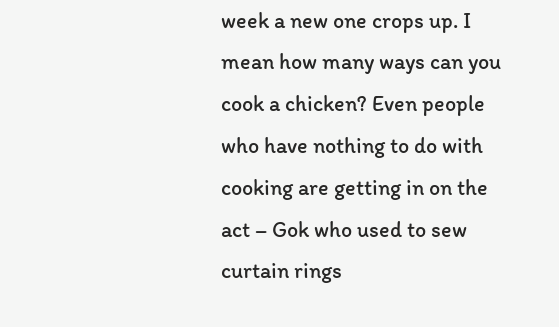week a new one crops up. I mean how many ways can you cook a chicken? Even people who have nothing to do with cooking are getting in on the act – Gok who used to sew curtain rings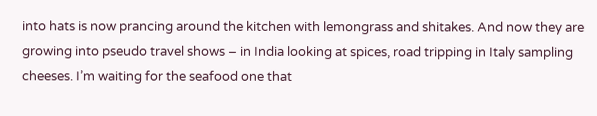into hats is now prancing around the kitchen with lemongrass and shitakes. And now they are growing into pseudo travel shows – in India looking at spices, road tripping in Italy sampling cheeses. I’m waiting for the seafood one that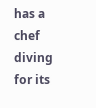has a chef diving for its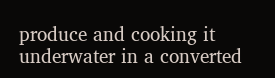produce and cooking it underwater in a converted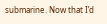submarine. Now that I’d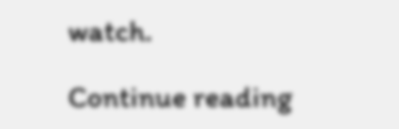watch.

Continue reading